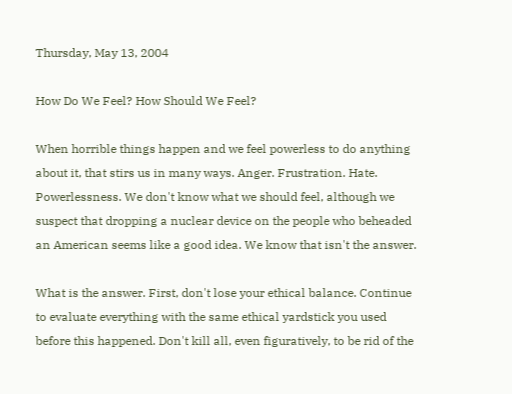Thursday, May 13, 2004

How Do We Feel? How Should We Feel?

When horrible things happen and we feel powerless to do anything about it, that stirs us in many ways. Anger. Frustration. Hate. Powerlessness. We don't know what we should feel, although we suspect that dropping a nuclear device on the people who beheaded an American seems like a good idea. We know that isn't the answer.

What is the answer. First, don't lose your ethical balance. Continue to evaluate everything with the same ethical yardstick you used before this happened. Don't kill all, even figuratively, to be rid of the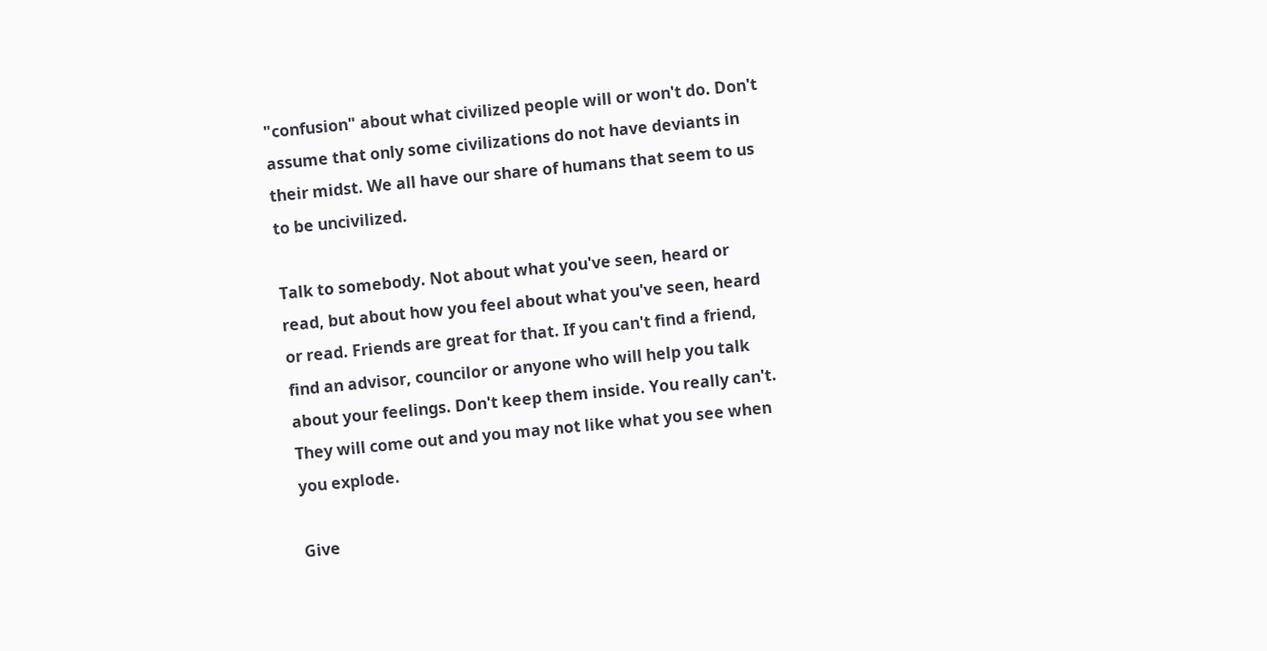"confusion" about what civilized people will or won't do. Don't assume that only some civilizations do not have deviants in their midst. We all have our share of humans that seem to us to be uncivilized.

Talk to somebody. Not about what you've seen, heard or read, but about how you feel about what you've seen, heard or read. Friends are great for that. If you can't find a friend, find an advisor, councilor or anyone who will help you talk about your feelings. Don't keep them inside. You really can't. They will come out and you may not like what you see when you explode.

Give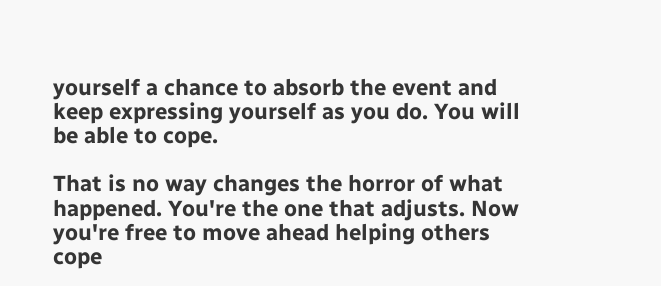yourself a chance to absorb the event and keep expressing yourself as you do. You will be able to cope.

That is no way changes the horror of what happened. You're the one that adjusts. Now you're free to move ahead helping others cope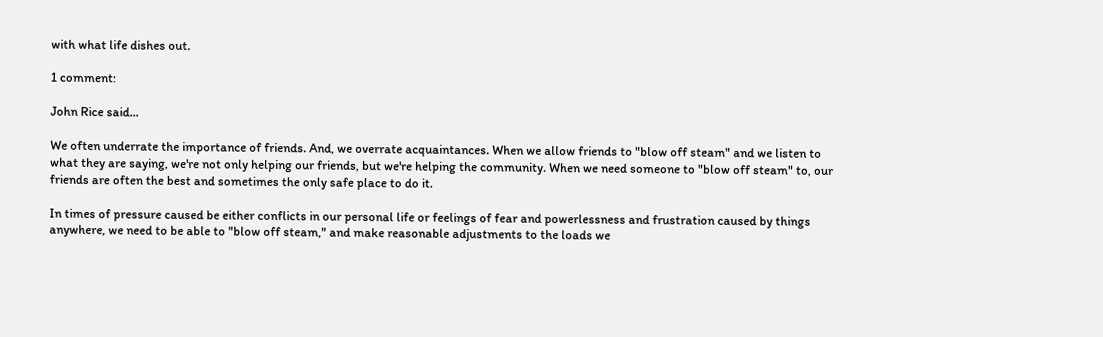with what life dishes out.

1 comment:

John Rice said...

We often underrate the importance of friends. And, we overrate acquaintances. When we allow friends to "blow off steam" and we listen to what they are saying, we're not only helping our friends, but we're helping the community. When we need someone to "blow off steam" to, our friends are often the best and sometimes the only safe place to do it.

In times of pressure caused be either conflicts in our personal life or feelings of fear and powerlessness and frustration caused by things anywhere, we need to be able to "blow off steam," and make reasonable adjustments to the loads we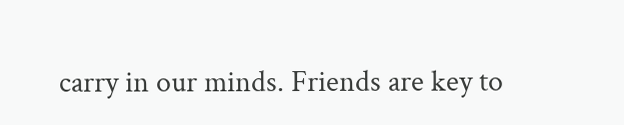carry in our minds. Friends are key to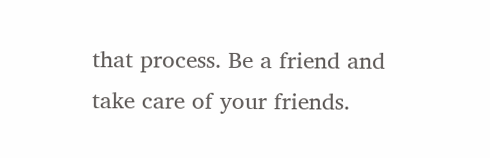that process. Be a friend and take care of your friends.